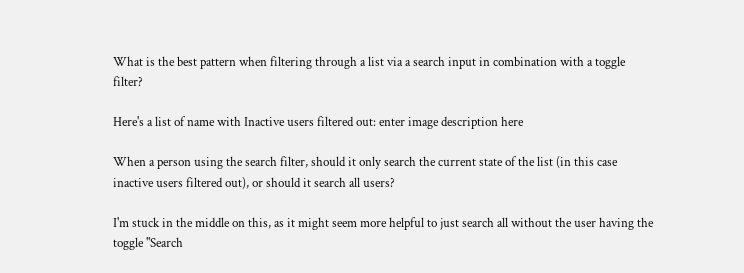What is the best pattern when filtering through a list via a search input in combination with a toggle filter?

Here's a list of name with Inactive users filtered out: enter image description here

When a person using the search filter, should it only search the current state of the list (in this case inactive users filtered out), or should it search all users?

I'm stuck in the middle on this, as it might seem more helpful to just search all without the user having the toggle "Search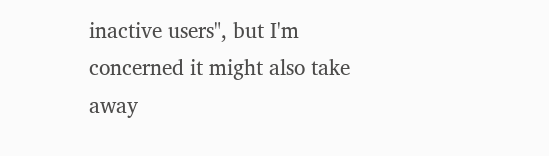inactive users", but I'm concerned it might also take away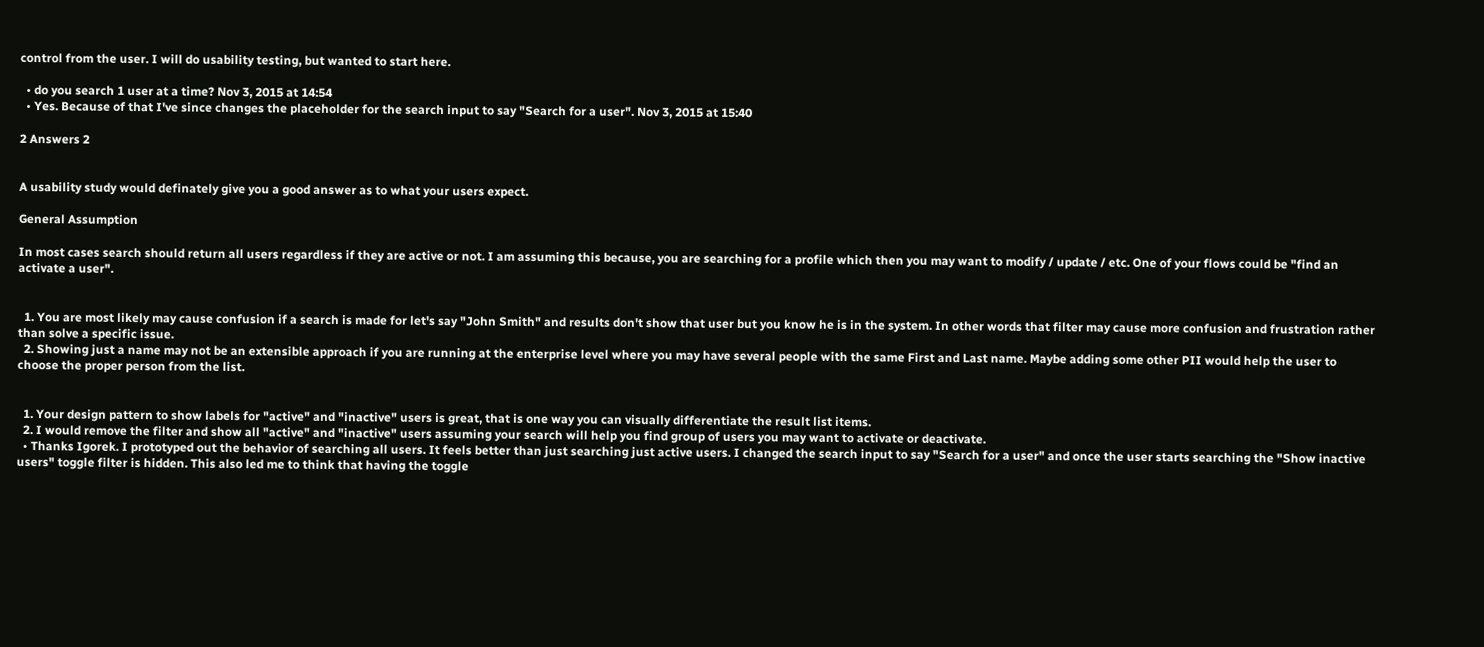control from the user. I will do usability testing, but wanted to start here.

  • do you search 1 user at a time? Nov 3, 2015 at 14:54
  • Yes. Because of that I've since changes the placeholder for the search input to say "Search for a user". Nov 3, 2015 at 15:40

2 Answers 2


A usability study would definately give you a good answer as to what your users expect.

General Assumption

In most cases search should return all users regardless if they are active or not. I am assuming this because, you are searching for a profile which then you may want to modify / update / etc. One of your flows could be "find an activate a user".


  1. You are most likely may cause confusion if a search is made for let's say "John Smith" and results don't show that user but you know he is in the system. In other words that filter may cause more confusion and frustration rather than solve a specific issue.
  2. Showing just a name may not be an extensible approach if you are running at the enterprise level where you may have several people with the same First and Last name. Maybe adding some other PII would help the user to choose the proper person from the list.


  1. Your design pattern to show labels for "active" and "inactive" users is great, that is one way you can visually differentiate the result list items.
  2. I would remove the filter and show all "active" and "inactive" users assuming your search will help you find group of users you may want to activate or deactivate.
  • Thanks Igorek. I prototyped out the behavior of searching all users. It feels better than just searching just active users. I changed the search input to say "Search for a user" and once the user starts searching the "Show inactive users" toggle filter is hidden. This also led me to think that having the toggle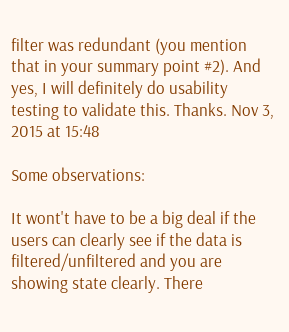filter was redundant (you mention that in your summary point #2). And yes, I will definitely do usability testing to validate this. Thanks. Nov 3, 2015 at 15:48

Some observations:

It wont't have to be a big deal if the users can clearly see if the data is filtered/unfiltered and you are showing state clearly. There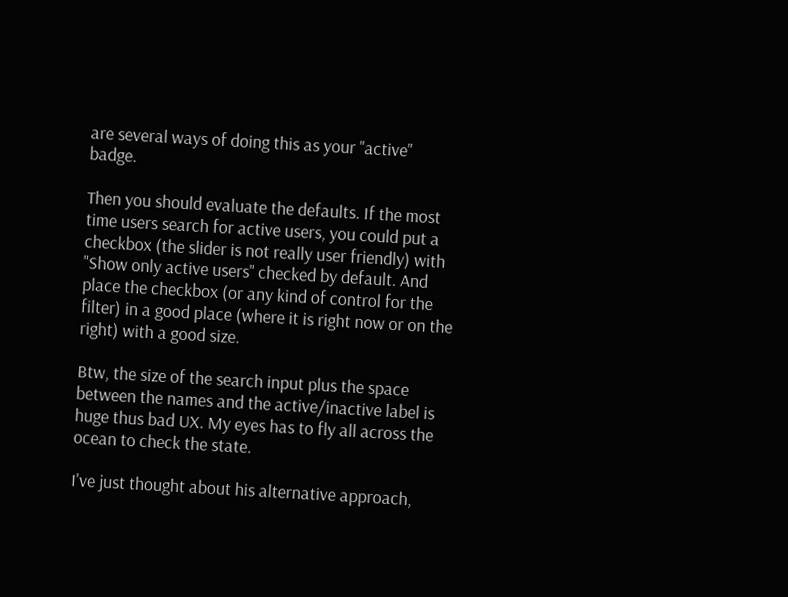are several ways of doing this as your "active" badge.

Then you should evaluate the defaults. If the most time users search for active users, you could put a checkbox (the slider is not really user friendly) with "Show only active users" checked by default. And place the checkbox (or any kind of control for the filter) in a good place (where it is right now or on the right) with a good size.

Btw, the size of the search input plus the space between the names and the active/inactive label is huge thus bad UX. My eyes has to fly all across the ocean to check the state.

I've just thought about his alternative approach,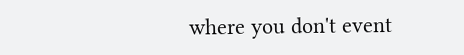where you don't event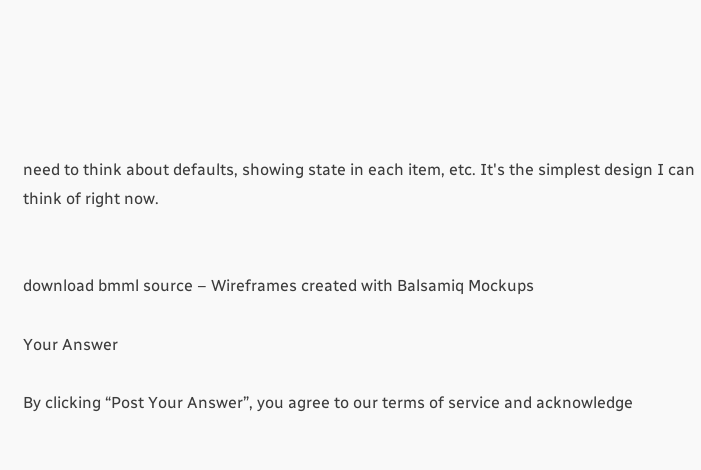need to think about defaults, showing state in each item, etc. It's the simplest design I can think of right now.


download bmml source – Wireframes created with Balsamiq Mockups

Your Answer

By clicking “Post Your Answer”, you agree to our terms of service and acknowledge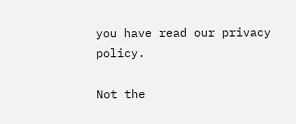you have read our privacy policy.

Not the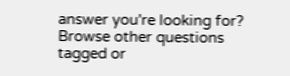answer you're looking for? Browse other questions tagged or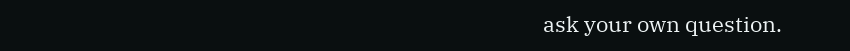ask your own question.